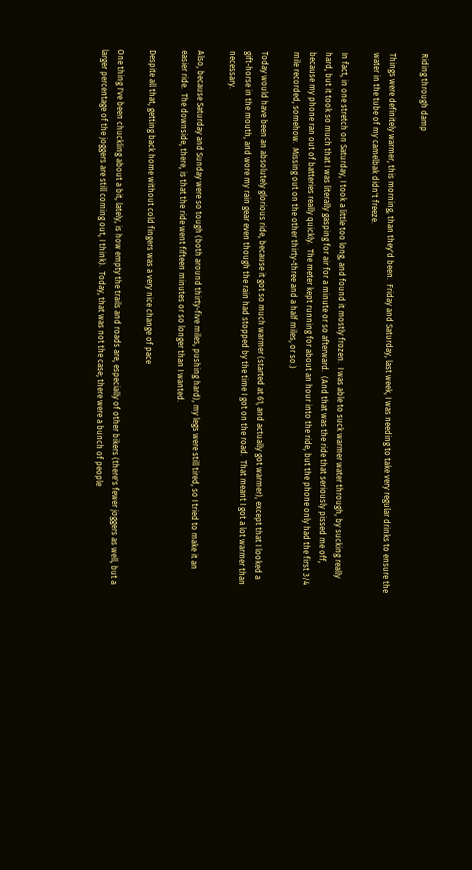Riding through damp

Things were definitely warmer, this morning, than they'd been.  Friday and Saturday, last week, I was needing to take very regular drinks to ensure the water in the tube of my camelbak didn't freeze.

In fact, in one stretch on Saturday, I took a little too long, and found it mostly frozen.  I was able to suck warmer water through, by sucking really hard, but it took so much that I was literally gasping for air for a minute or so afterward.  (And that was the ride that seriously pissed me off, because my phone ran out of batteries really quickly.  The meter kept running for about an hour into the ride, but the phone only had the first 3/4 mile recorded, somehow.  Missing out on the other thirty-three and a half miles, or so.)

Today would have been an absolutely glorious ride, because it got so much warmer (started at 61, and actually got warmer), except that I looked a gift-horse in the mouth, and wore my rain gear even though the rain had stopped by the time I got on the road.  That meant I got a lot warmer than necessary.

Also, because Saturday and Sunday were so tough (both around thirty-five miles, pushing hard), my legs were still tired, so I tried to make it an easier ride.  The downside, there, is that the ride went fifteen minutes or so longer than I wanted.

Despite all that, getting back home without cold fingers was a very nice change of pace

One thing I've been chuckling about a bit, lately, is how empty the trails and roads are, especially of other bikers (there's fewer joggers as well, but a larger percentage of the joggers are still coming out, I think).  Today, that was not the case; there were a bunch of people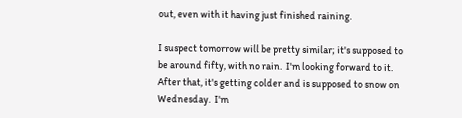out, even with it having just finished raining.

I suspect tomorrow will be pretty similar; it's supposed to be around fifty, with no rain.  I'm looking forward to it.  After that, it's getting colder and is supposed to snow on Wednesday.  I'm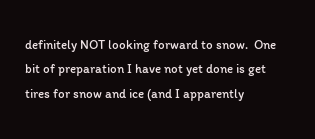definitely NOT looking forward to snow.  One bit of preparation I have not yet done is get tires for snow and ice (and I apparently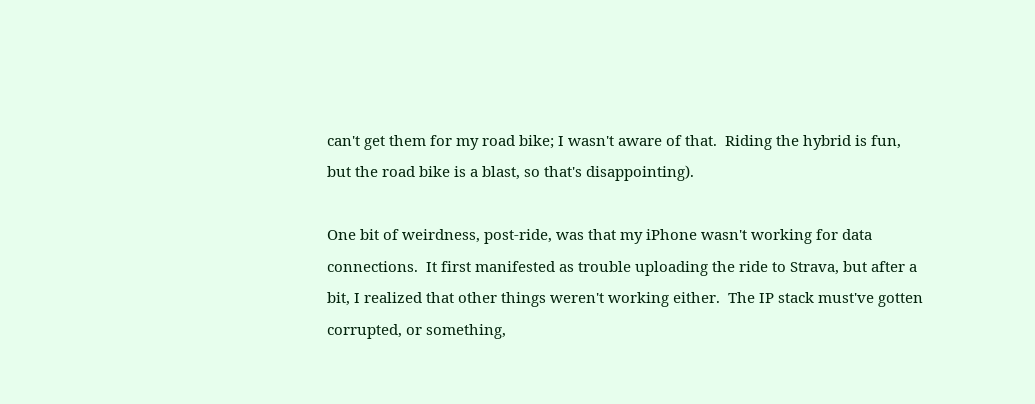can't get them for my road bike; I wasn't aware of that.  Riding the hybrid is fun, but the road bike is a blast, so that's disappointing).

One bit of weirdness, post-ride, was that my iPhone wasn't working for data connections.  It first manifested as trouble uploading the ride to Strava, but after a bit, I realized that other things weren't working either.  The IP stack must've gotten corrupted, or something,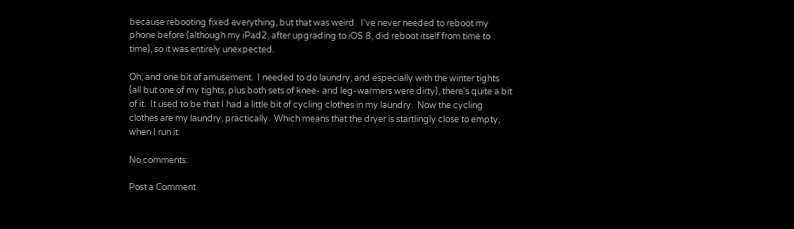because rebooting fixed everything, but that was weird.  I've never needed to reboot my phone before (although my iPad2, after upgrading to iOS 8, did reboot itself from time to time), so it was entirely unexpected.

Oh, and one bit of amusement.  I needed to do laundry, and especially with the winter tights (all but one of my tights, plus both sets of knee- and leg-warmers were dirty), there's quite a bit of it.  It used to be that I had a little bit of cycling clothes in my laundry.  Now the cycling clothes are my laundry, practically.  Which means that the dryer is startlingly close to empty, when I run it.

No comments:

Post a Comment